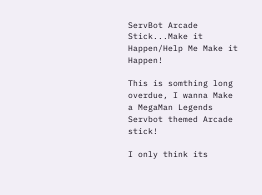ServBot Arcade Stick...Make it Happen/Help Me Make it Happen!

This is somthing long overdue, I wanna Make a MegaMan Legends Servbot themed Arcade stick!

I only think its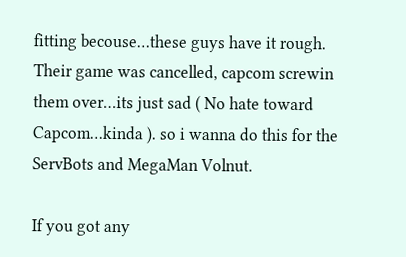fitting becouse…these guys have it rough. Their game was cancelled, capcom screwin them over…its just sad ( No hate toward Capcom…kinda ). so i wanna do this for the ServBots and MegaMan Volnut.

If you got any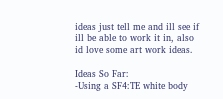ideas just tell me and ill see if ill be able to work it in, also id love some art work ideas.

Ideas So Far:
-Using a SF4:TE white body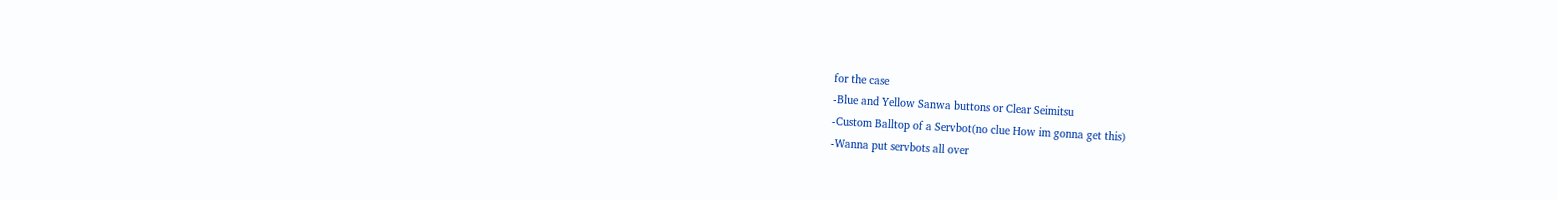for the case
-Blue and Yellow Sanwa buttons or Clear Seimitsu
-Custom Balltop of a Servbot(no clue How im gonna get this)
-Wanna put servbots all over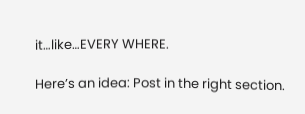it…like…EVERY WHERE.

Here’s an idea: Post in the right section.